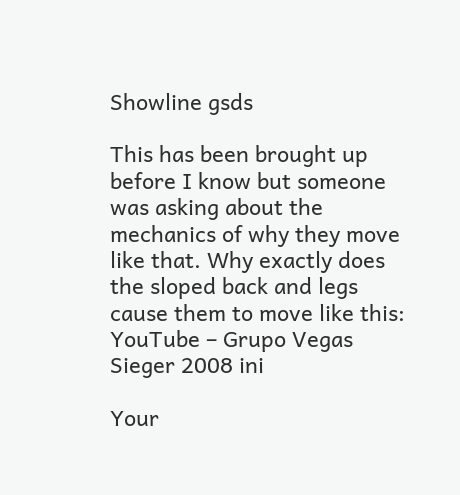Showline gsds

This has been brought up before I know but someone was asking about the mechanics of why they move like that. Why exactly does the sloped back and legs cause them to move like this:
YouTube – Grupo Vegas Sieger 2008 ini

Your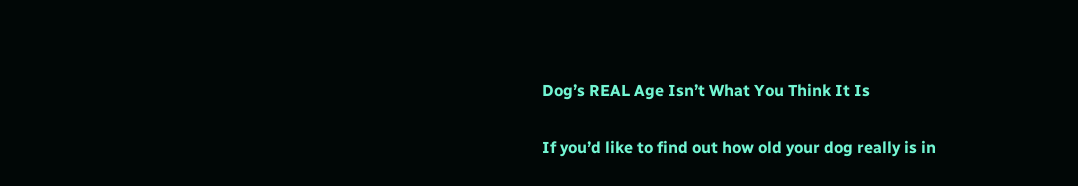Dog’s REAL Age Isn’t What You Think It Is

If you’d like to find out how old your dog really is in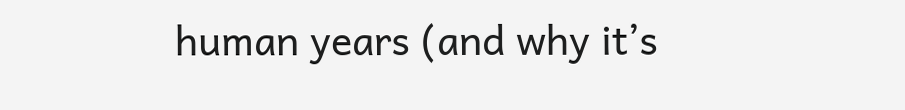human years (and why it’s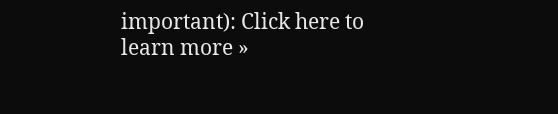important): Click here to learn more »